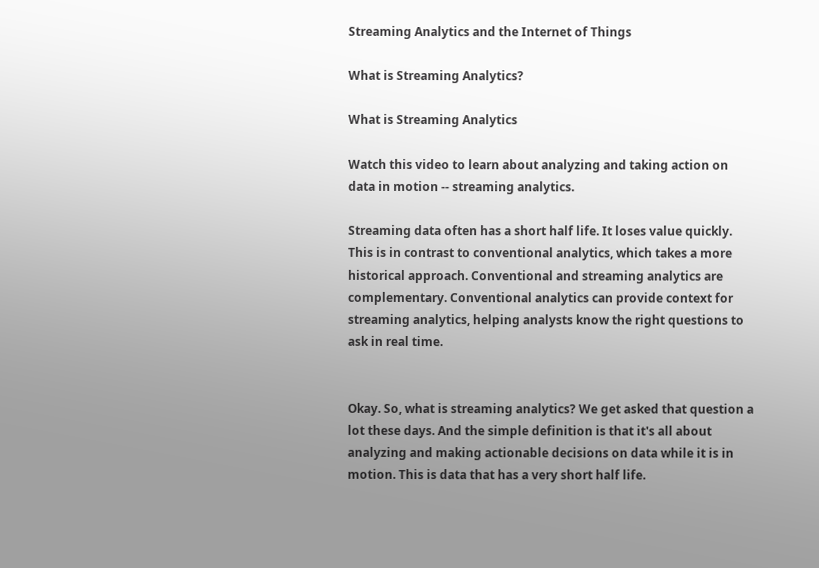Streaming Analytics and the Internet of Things

What is Streaming Analytics?

What is Streaming Analytics

Watch this video to learn about analyzing and taking action on data in motion -- streaming analytics.

Streaming data often has a short half life. It loses value quickly. This is in contrast to conventional analytics, which takes a more historical approach. Conventional and streaming analytics are complementary. Conventional analytics can provide context for streaming analytics, helping analysts know the right questions to ask in real time.


Okay. So, what is streaming analytics? We get asked that question a lot these days. And the simple definition is that it's all about analyzing and making actionable decisions on data while it is in motion. This is data that has a very short half life.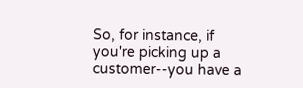So, for instance, if you're picking up a customer--you have a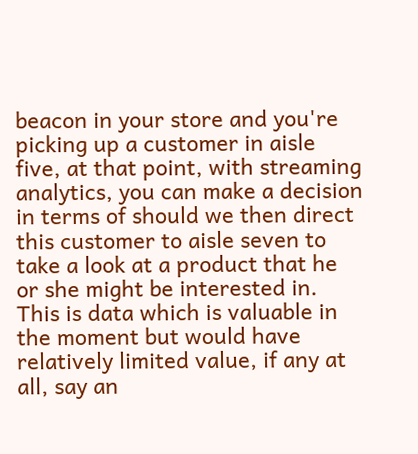beacon in your store and you're picking up a customer in aisle five, at that point, with streaming analytics, you can make a decision in terms of should we then direct this customer to aisle seven to take a look at a product that he or she might be interested in. This is data which is valuable in the moment but would have relatively limited value, if any at all, say an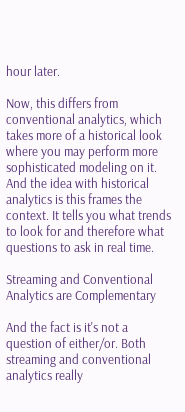hour later.

Now, this differs from conventional analytics, which takes more of a historical look where you may perform more sophisticated modeling on it. And the idea with historical analytics is this frames the context. It tells you what trends to look for and therefore what questions to ask in real time.

Streaming and Conventional Analytics are Complementary

And the fact is it's not a question of either/or. Both streaming and conventional analytics really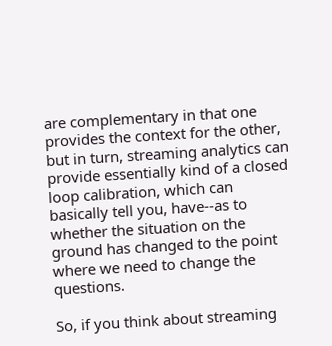are complementary in that one provides the context for the other, but in turn, streaming analytics can provide essentially kind of a closed loop calibration, which can basically tell you, have--as to whether the situation on the ground has changed to the point where we need to change the questions.

So, if you think about streaming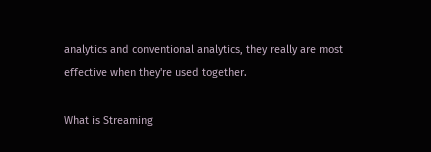analytics and conventional analytics, they really are most effective when they're used together.

What is Streaming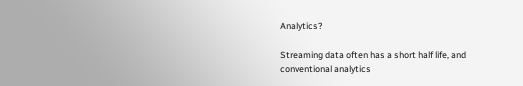Analytics?

Streaming data often has a short half life, and conventional analytics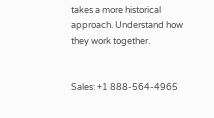takes a more historical approach. Understand how they work together.


Sales: +1 888-564-4965